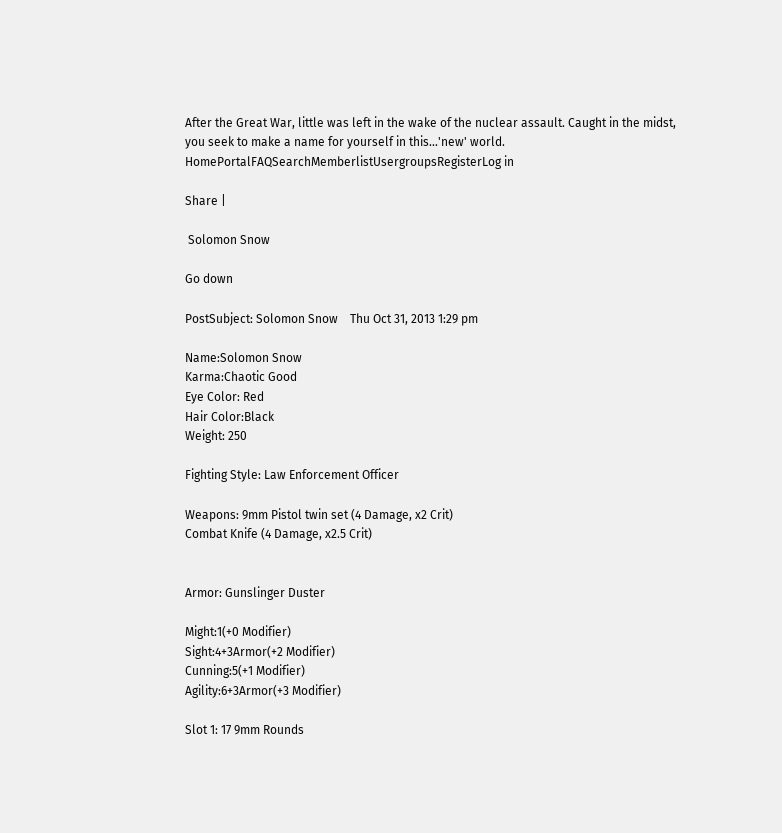After the Great War, little was left in the wake of the nuclear assault. Caught in the midst, you seek to make a name for yourself in this...'new' world.
HomePortalFAQSearchMemberlistUsergroupsRegisterLog in

Share |

 Solomon Snow

Go down

PostSubject: Solomon Snow    Thu Oct 31, 2013 1:29 pm

Name:Solomon Snow
Karma:Chaotic Good
Eye Color: Red
Hair Color:Black
Weight: 250

Fighting Style: Law Enforcement Officer

Weapons: 9mm Pistol twin set (4 Damage, x2 Crit)
Combat Knife (4 Damage, x2.5 Crit)


Armor: Gunslinger Duster

Might:1(+0 Modifier)
Sight:4+3Armor(+2 Modifier)
Cunning:5(+1 Modifier)
Agility:6+3Armor(+3 Modifier)

Slot 1: 17 9mm Rounds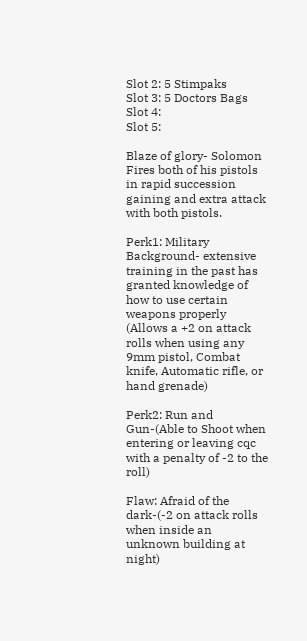Slot 2: 5 Stimpaks
Slot 3: 5 Doctors Bags
Slot 4:
Slot 5:

Blaze of glory- Solomon Fires both of his pistols in rapid succession gaining and extra attack with both pistols.

Perk1: Military Background- extensive training in the past has granted knowledge of how to use certain weapons properly (Allows a +2 on attack rolls when using any 9mm pistol, Combat knife, Automatic rifle, or hand grenade)

Perk2: Run and Gun-(Able to Shoot when entering or leaving cqc with a penalty of -2 to the roll)

Flaw: Afraid of the dark-(-2 on attack rolls when inside an unknown building at night)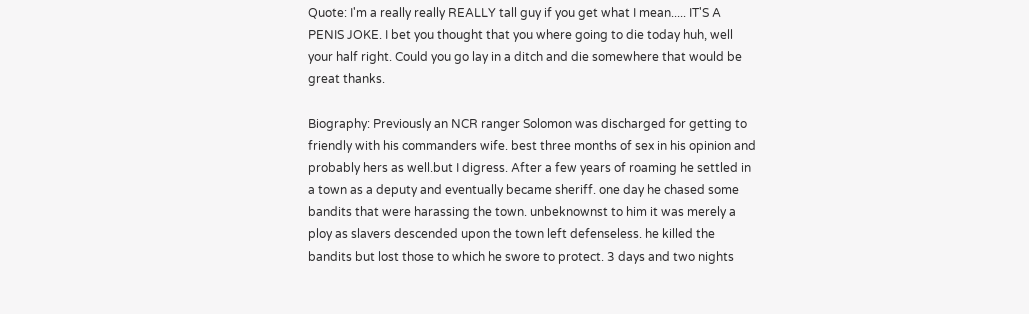Quote: I'm a really really REALLY tall guy if you get what I mean..... IT'S A PENIS JOKE. I bet you thought that you where going to die today huh, well your half right. Could you go lay in a ditch and die somewhere that would be great thanks.

Biography: Previously an NCR ranger Solomon was discharged for getting to friendly with his commanders wife. best three months of sex in his opinion and probably hers as well.but I digress. After a few years of roaming he settled in a town as a deputy and eventually became sheriff. one day he chased some bandits that were harassing the town. unbeknownst to him it was merely a ploy as slavers descended upon the town left defenseless. he killed the bandits but lost those to which he swore to protect. 3 days and two nights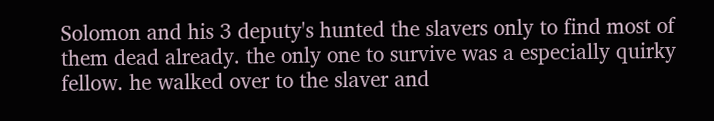Solomon and his 3 deputy's hunted the slavers only to find most of them dead already. the only one to survive was a especially quirky fellow. he walked over to the slaver and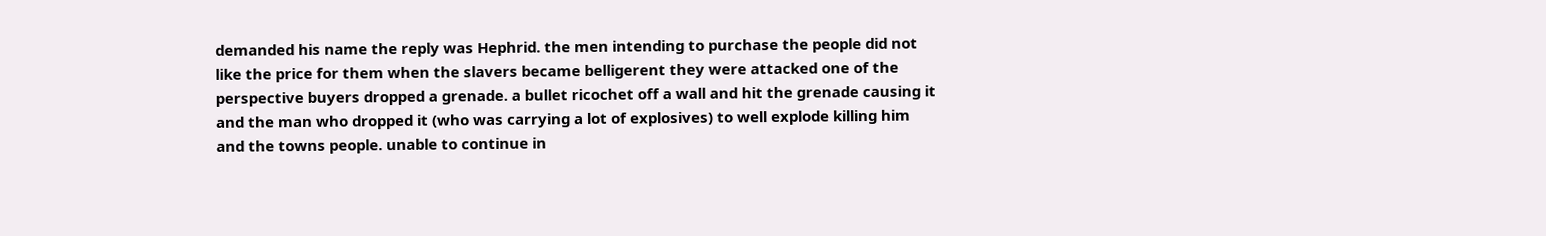demanded his name the reply was Hephrid. the men intending to purchase the people did not like the price for them when the slavers became belligerent they were attacked one of the perspective buyers dropped a grenade. a bullet ricochet off a wall and hit the grenade causing it and the man who dropped it (who was carrying a lot of explosives) to well explode killing him and the towns people. unable to continue in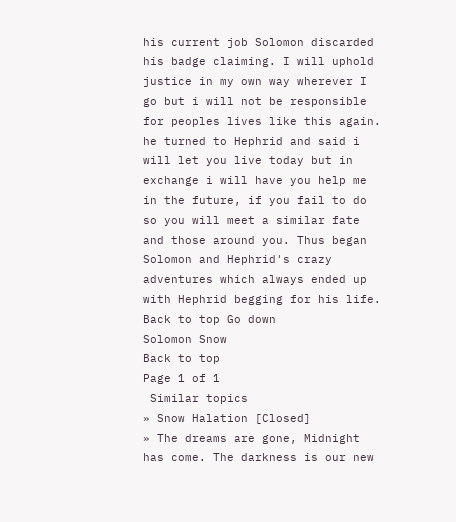his current job Solomon discarded his badge claiming. I will uphold justice in my own way wherever I go but i will not be responsible for peoples lives like this again. he turned to Hephrid and said i will let you live today but in exchange i will have you help me in the future, if you fail to do so you will meet a similar fate and those around you. Thus began Solomon and Hephrid's crazy adventures which always ended up with Hephrid begging for his life.
Back to top Go down
Solomon Snow
Back to top
Page 1 of 1
 Similar topics
» Snow Halation [Closed]
» The dreams are gone, Midnight has come. The darkness is our new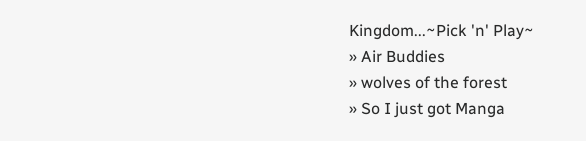Kingdom...~Pick 'n' Play~
» Air Buddies
» wolves of the forest
» So I just got Manga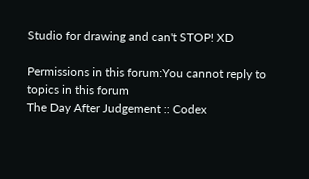Studio for drawing and can't STOP! XD

Permissions in this forum:You cannot reply to topics in this forum
The Day After Judgement :: Codex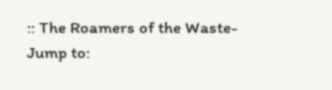:: The Roamers of the Waste-
Jump to: